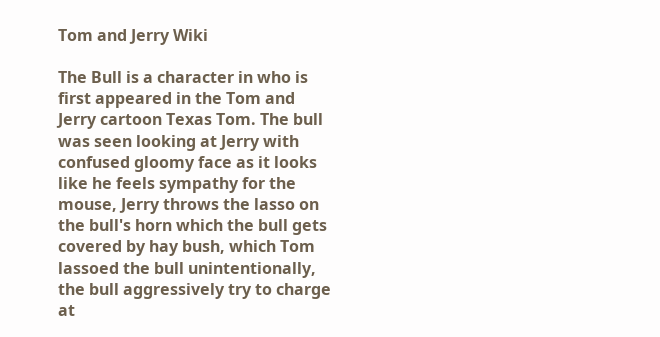Tom and Jerry Wiki

The Bull is a character in who is first appeared in the Tom and Jerry cartoon Texas Tom. The bull was seen looking at Jerry with confused gloomy face as it looks like he feels sympathy for the mouse, Jerry throws the lasso on the bull's horn which the bull gets covered by hay bush, which Tom lassoed the bull unintentionally, the bull aggressively try to charge at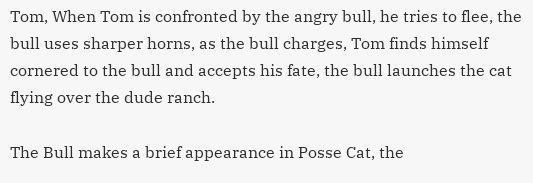Tom, When Tom is confronted by the angry bull, he tries to flee, the bull uses sharper horns, as the bull charges, Tom finds himself cornered to the bull and accepts his fate, the bull launches the cat flying over the dude ranch.

The Bull makes a brief appearance in Posse Cat, the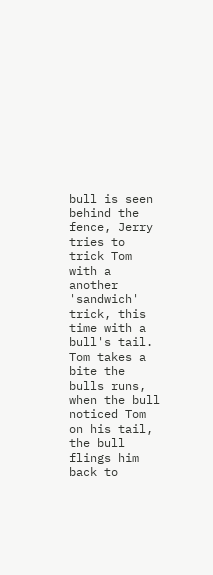bull is seen behind the fence, Jerry tries to trick Tom with a another 'sandwich' trick, this time with a bull's tail. Tom takes a bite the bulls runs, when the bull noticed Tom on his tail, the bull flings him back to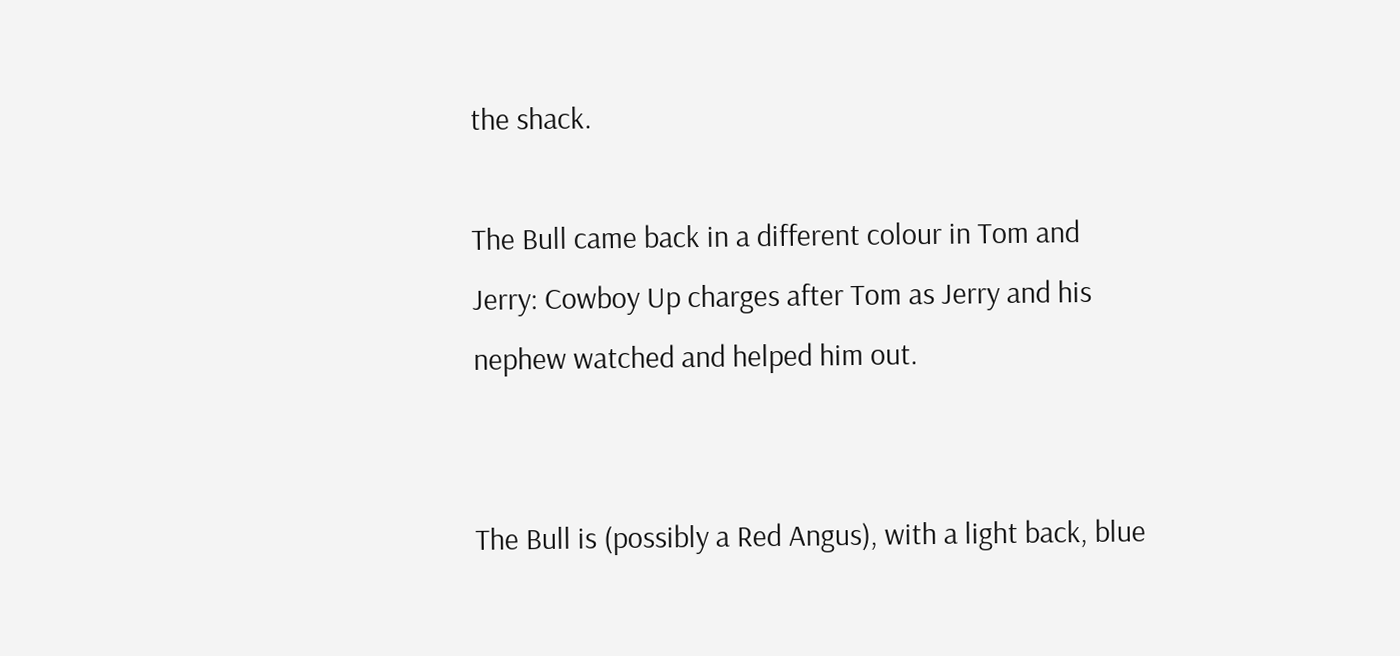the shack.

The Bull came back in a different colour in Tom and Jerry: Cowboy Up charges after Tom as Jerry and his nephew watched and helped him out.


The Bull is (possibly a Red Angus), with a light back, blue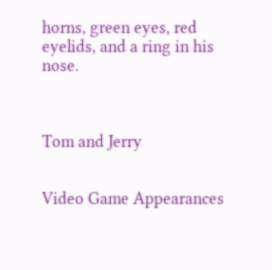horns, green eyes, red eyelids, and a ring in his nose.



Tom and Jerry


Video Game Appearances